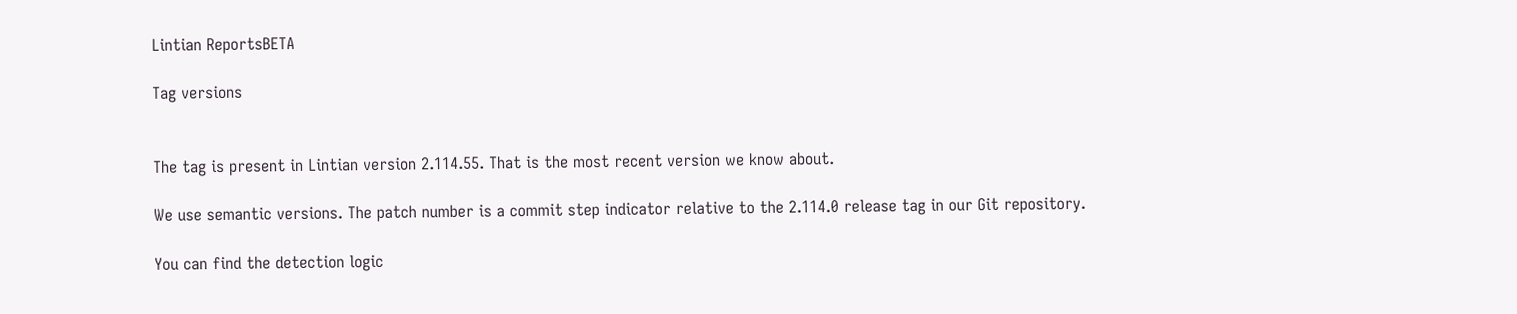Lintian ReportsBETA

Tag versions


The tag is present in Lintian version 2.114.55. That is the most recent version we know about.

We use semantic versions. The patch number is a commit step indicator relative to the 2.114.0 release tag in our Git repository.

You can find the detection logic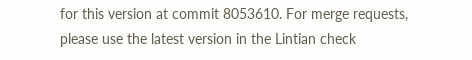for this version at commit 8053610. For merge requests, please use the latest version in the Lintian check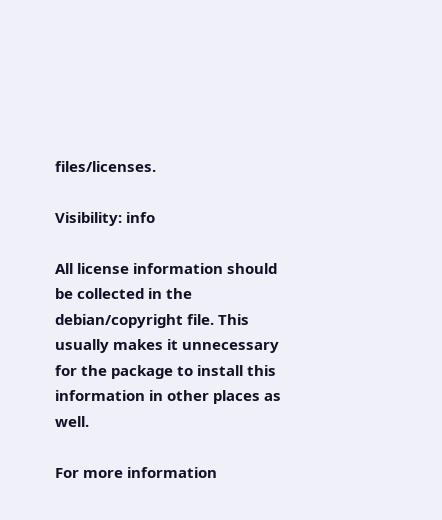files/licenses.

Visibility: info

All license information should be collected in the debian/copyright file. This usually makes it unnecessary for the package to install this information in other places as well.

For more information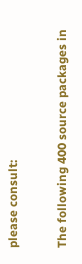please consult:

The following 400 source packages in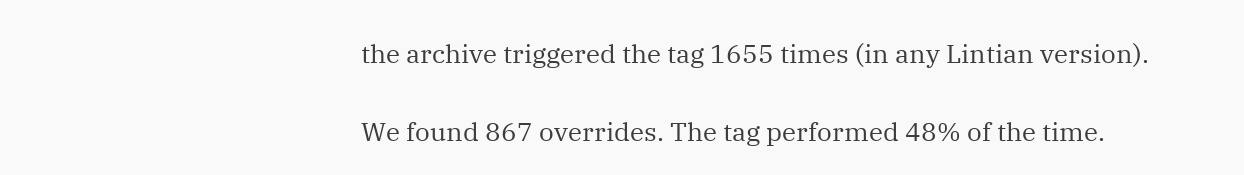the archive triggered the tag 1655 times (in any Lintian version).

We found 867 overrides. The tag performed 48% of the time.